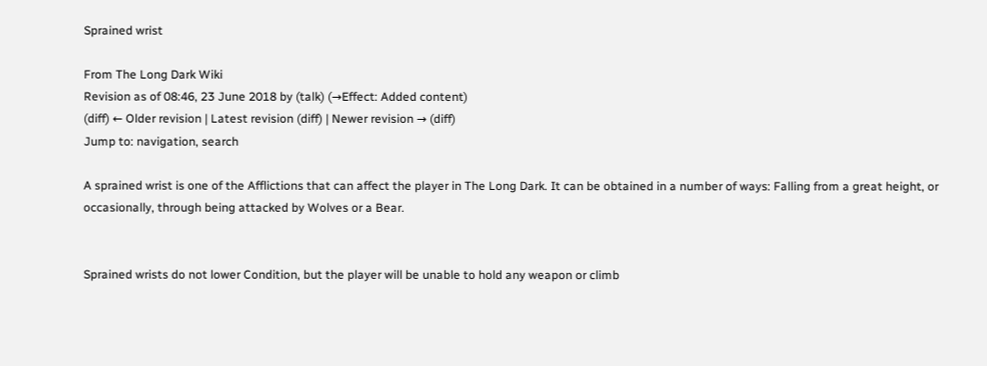Sprained wrist

From The Long Dark Wiki
Revision as of 08:46, 23 June 2018 by (talk) (→Effect: Added content)
(diff) ← Older revision | Latest revision (diff) | Newer revision → (diff)
Jump to: navigation, search

A sprained wrist is one of the Afflictions that can affect the player in The Long Dark. It can be obtained in a number of ways: Falling from a great height, or occasionally, through being attacked by Wolves or a Bear.


Sprained wrists do not lower Condition, but the player will be unable to hold any weapon or climb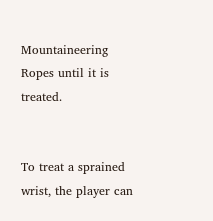Mountaineering Ropes until it is treated.


To treat a sprained wrist, the player can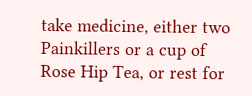take medicine, either two Painkillers or a cup of Rose Hip Tea, or rest for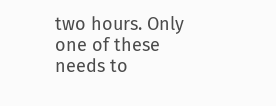two hours. Only one of these needs to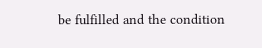be fulfilled and the condition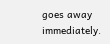goes away immediately.